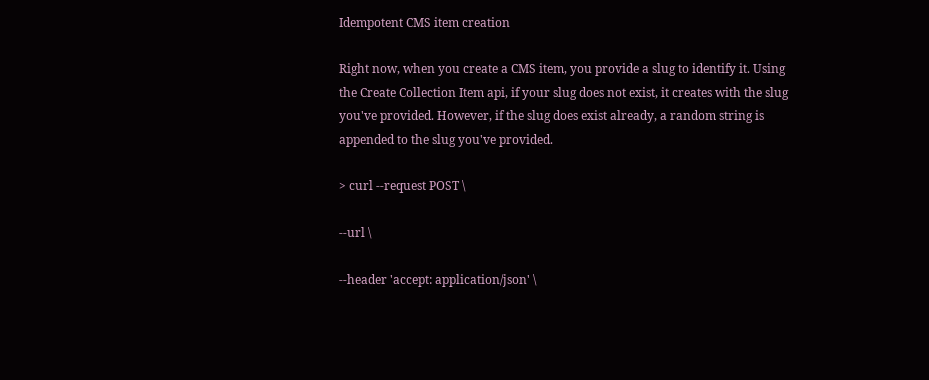Idempotent CMS item creation

Right now, when you create a CMS item, you provide a slug to identify it. Using the Create Collection Item api, if your slug does not exist, it creates with the slug you've provided. However, if the slug does exist already, a random string is appended to the slug you've provided.

> curl --request POST \

--url \

--header 'accept: application/json' \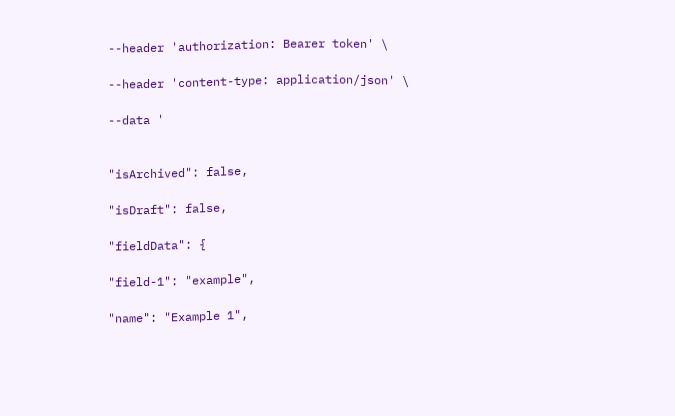--header 'authorization: Bearer token' \

--header 'content-type: application/json' \

--data '


"isArchived": false,

"isDraft": false,

"fieldData": {

"field-1": "example",

"name": "Example 1",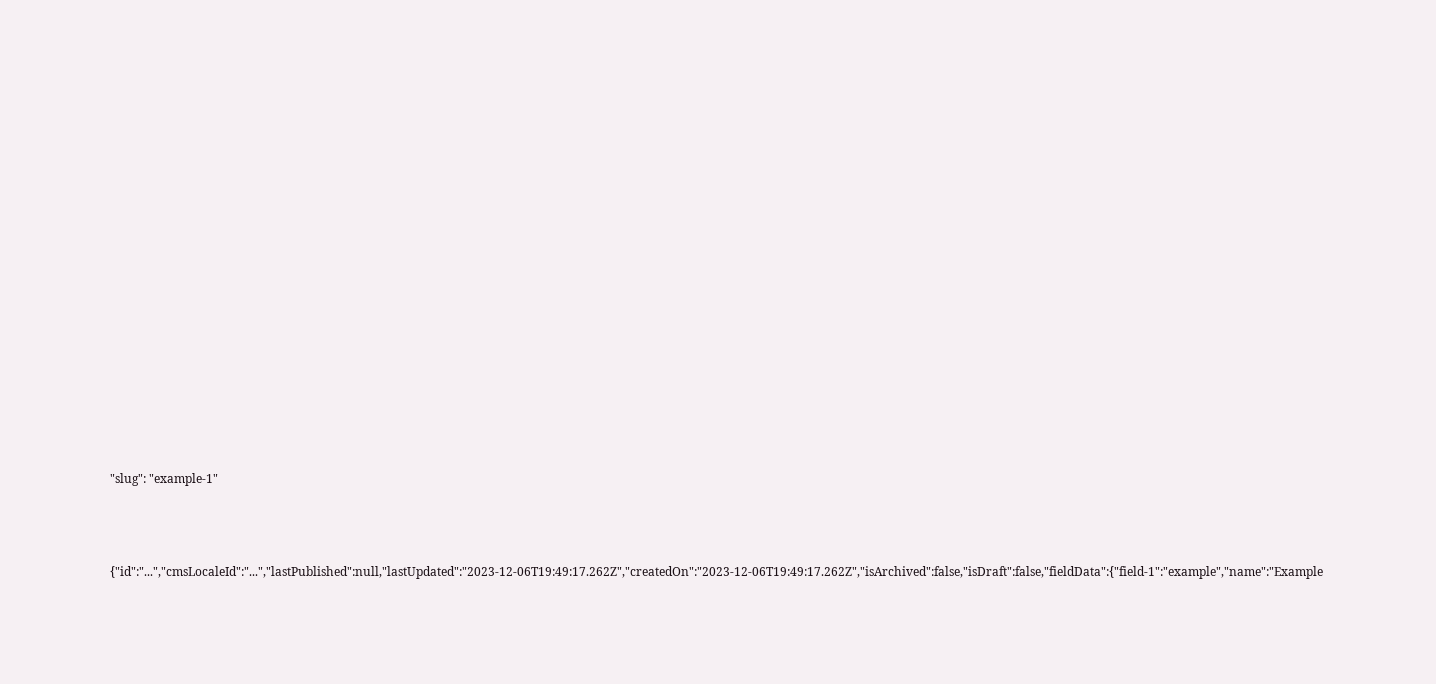"slug": "example-1"




{"id":"...","cmsLocaleId":"...","lastPublished":null,"lastUpdated":"2023-12-06T19:49:17.262Z","createdOn":"2023-12-06T19:49:17.262Z","isArchived":false,"isDraft":false,"fieldData":{"field-1":"example","name":"Example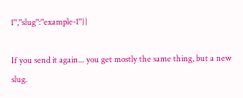1","slug":"example-1"}}

If you send it again... you get mostly the same thing, but a new slug.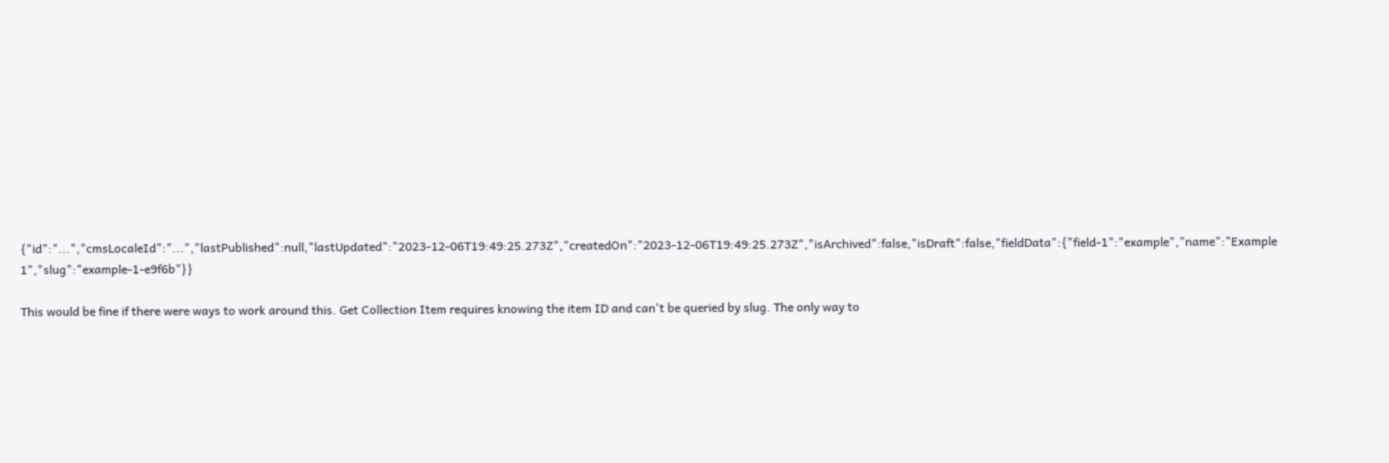{"id":"...","cmsLocaleId":"...","lastPublished":null,"lastUpdated":"2023-12-06T19:49:25.273Z","createdOn":"2023-12-06T19:49:25.273Z","isArchived":false,"isDraft":false,"fieldData":{"field-1":"example","name":"Example 1","slug":"example-1-e9f6b"}}

This would be fine if there were ways to work around this. Get Collection Item requires knowing the item ID and can't be queried by slug. The only way to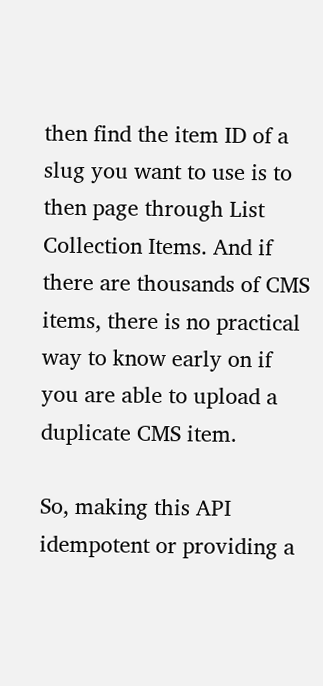then find the item ID of a slug you want to use is to then page through List Collection Items. And if there are thousands of CMS items, there is no practical way to know early on if you are able to upload a duplicate CMS item.

So, making this API idempotent or providing a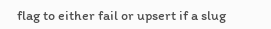flag to either fail or upsert if a slug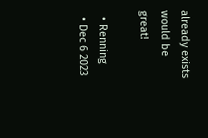already exists would be great!

  • Renning
  • Dec 6 2023